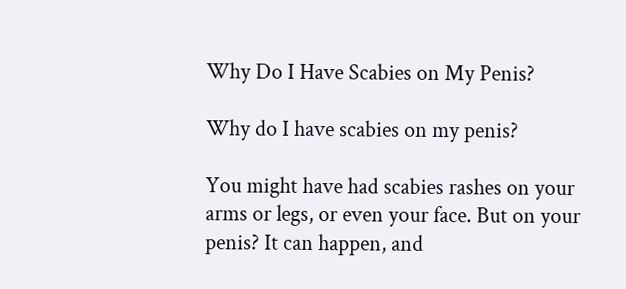Why Do I Have Scabies on My Penis?

Why do I have scabies on my penis?

You might have had scabies rashes on your arms or legs, or even your face. But on your penis? It can happen, and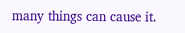many things can cause it.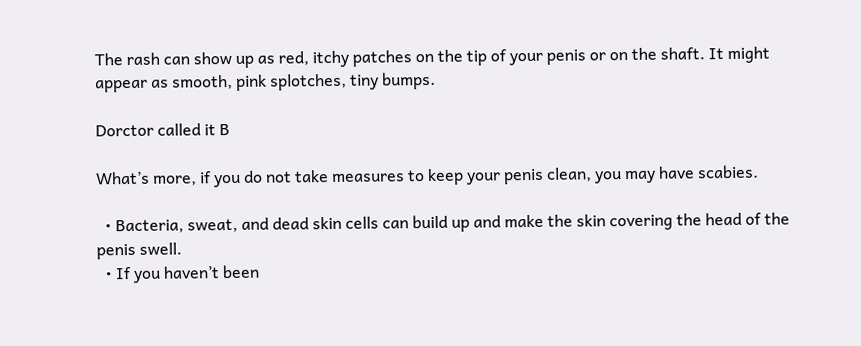The rash can show up as red, itchy patches on the tip of your penis or on the shaft. It might appear as smooth, pink splotches, tiny bumps.

Dorctor called it B

What’s more, if you do not take measures to keep your penis clean, you may have scabies.

  • Bacteria, sweat, and dead skin cells can build up and make the skin covering the head of the penis swell.
  • If you haven’t been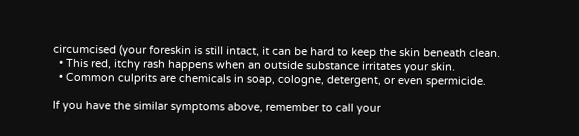circumcised (your foreskin is still intact, it can be hard to keep the skin beneath clean.
  • This red, itchy rash happens when an outside substance irritates your skin.
  • Common culprits are chemicals in soap, cologne, detergent, or even spermicide.

If you have the similar symptoms above, remember to call your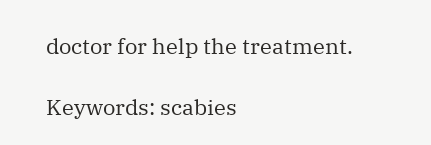doctor for help the treatment.

Keywords: scabies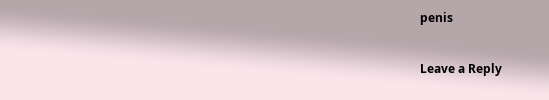penis

Leave a Reply